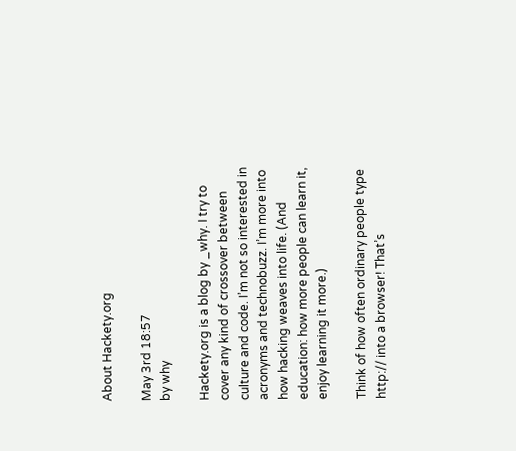About Hackety.org

May 3rd 18:57
by why

Hackety.org is a blog by _why. I try to cover any kind of crossover between culture and code. I’m not so interested in acronyms and technobuzz. I’m more into how hacking weaves into life. (And education: how more people can learn it, enjoy learning it more.)

Think of how often ordinary people type http:// into a browser! That’s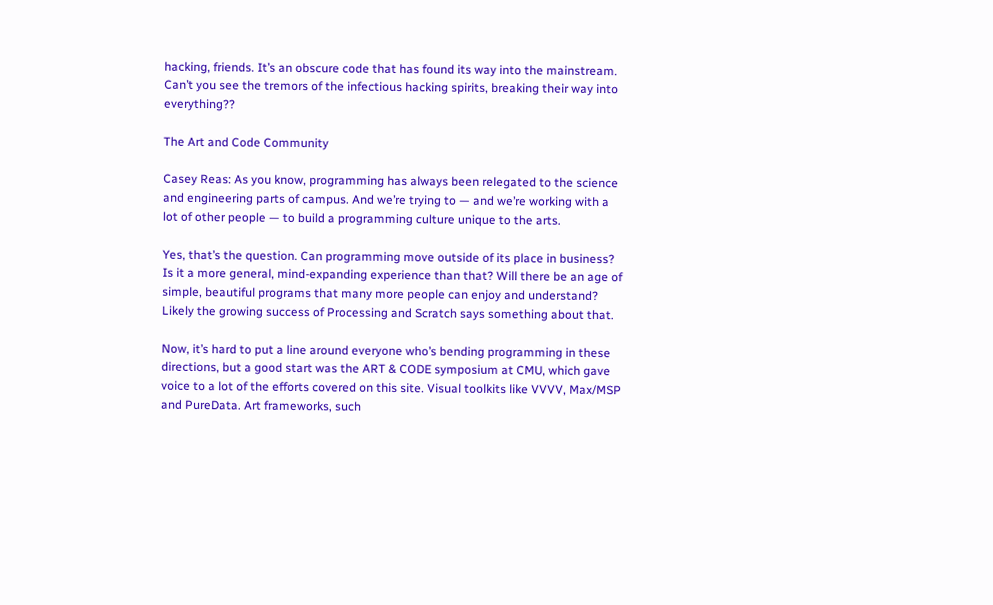hacking, friends. It’s an obscure code that has found its way into the mainstream. Can’t you see the tremors of the infectious hacking spirits, breaking their way into everything??

The Art and Code Community

Casey Reas: As you know, programming has always been relegated to the science and engineering parts of campus. And we’re trying to — and we’re working with a lot of other people — to build a programming culture unique to the arts.

Yes, that’s the question. Can programming move outside of its place in business? Is it a more general, mind-expanding experience than that? Will there be an age of simple, beautiful programs that many more people can enjoy and understand? Likely the growing success of Processing and Scratch says something about that.

Now, it’s hard to put a line around everyone who’s bending programming in these directions, but a good start was the ART & CODE symposium at CMU, which gave voice to a lot of the efforts covered on this site. Visual toolkits like VVVV, Max/MSP and PureData. Art frameworks, such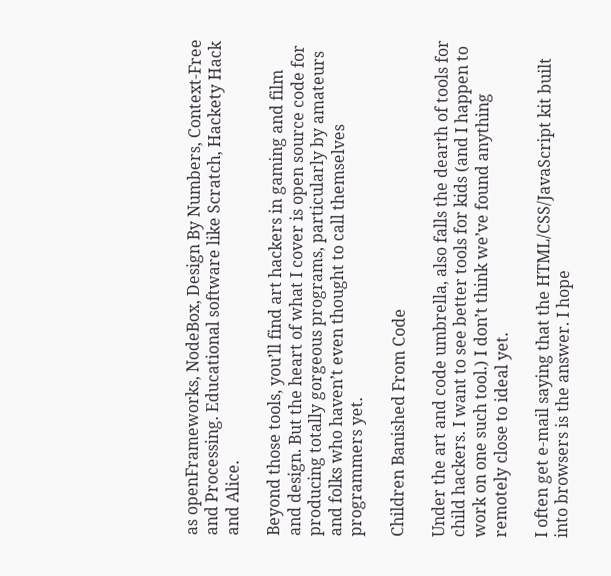as openFrameworks, NodeBox, Design By Numbers, Context-Free and Processing. Educational software like Scratch, Hackety Hack and Alice.

Beyond those tools, you’ll find art hackers in gaming and film and design. But the heart of what I cover is open source code for producing totally gorgeous programs, particularly by amateurs and folks who haven’t even thought to call themselves programmers yet.

Children Banished From Code

Under the art and code umbrella, also falls the dearth of tools for child hackers. I want to see better tools for kids (and I happen to work on one such tool.) I don’t think we’ve found anything remotely close to ideal yet.

I often get e-mail saying that the HTML/CSS/JavaScript kit built into browsers is the answer. I hope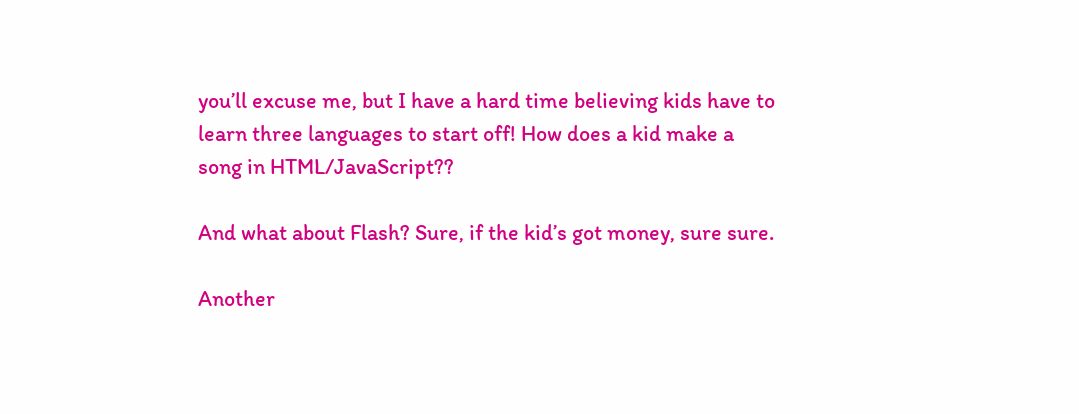you’ll excuse me, but I have a hard time believing kids have to learn three languages to start off! How does a kid make a song in HTML/JavaScript??

And what about Flash? Sure, if the kid’s got money, sure sure.

Another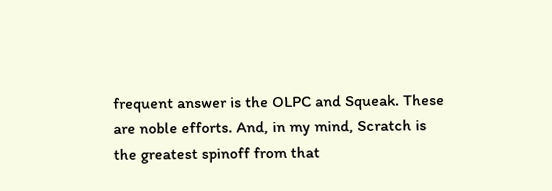frequent answer is the OLPC and Squeak. These are noble efforts. And, in my mind, Scratch is the greatest spinoff from that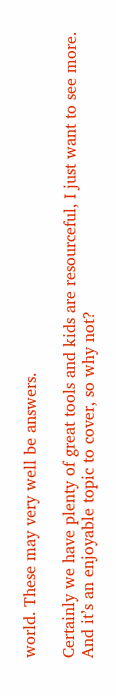world. These may very well be answers.

Certainly we have plenty of great tools and kids are resourceful, I just want to see more. And it’s an enjoyable topic to cover, so why not?